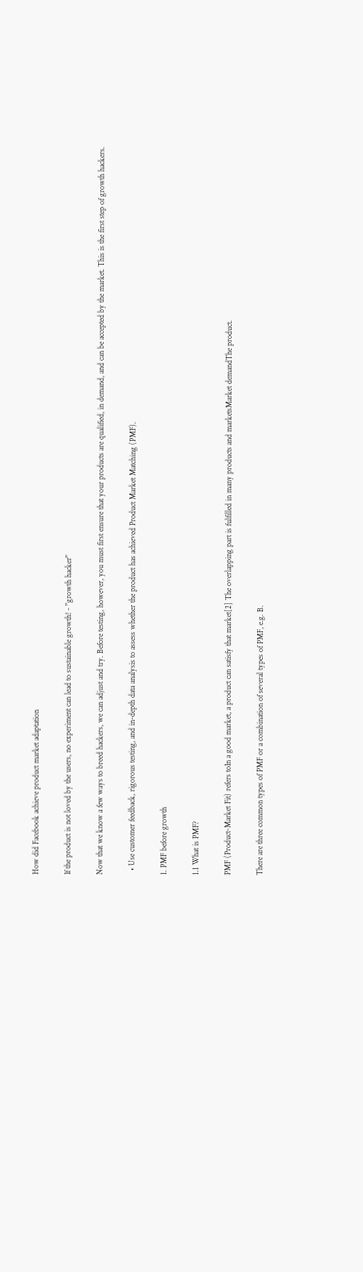How did Facebook achieve product market adaptation

If the product is not loved by the users, no experiment can lead to sustainable growth! - "growth hacker"

Now that we know a few ways to breed hackers, we can adjust and try. Before testing, however, you must first ensure that your products are qualified, in demand, and can be accepted by the market. This is the first step of growth hackers.

  • Use customer feedback, rigorous testing, and in-depth data analysis to assess whether the product has achieved Product Market Matching (PMF).

1. PMF before growth

1.1 What is PMF?

PMF (Product-Market Fit) refers toIn a good market, a product can satisfy that market[2] The overlapping part is fulfilled in many products and marketsMarket demandThe product.

There are three common types of PMF or a combination of several types of PMF, e.g. B.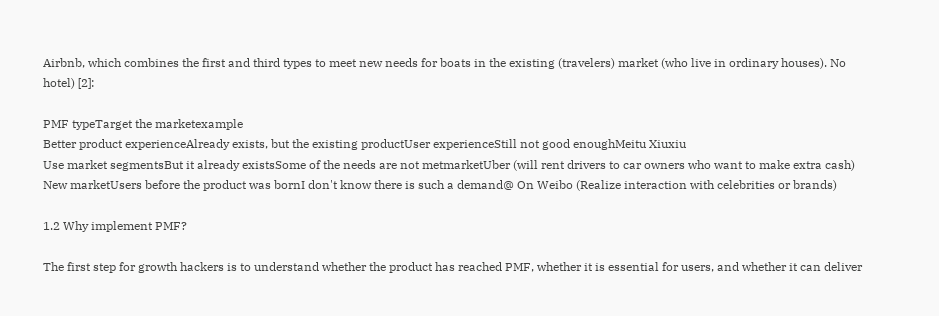Airbnb, which combines the first and third types to meet new needs for boats in the existing (travelers) market (who live in ordinary houses). No hotel) [2]:

PMF typeTarget the marketexample
Better product experienceAlready exists, but the existing productUser experienceStill not good enoughMeitu Xiuxiu
Use market segmentsBut it already existsSome of the needs are not metmarketUber (will rent drivers to car owners who want to make extra cash)
New marketUsers before the product was bornI don't know there is such a demand@ On Weibo (Realize interaction with celebrities or brands)

1.2 Why implement PMF?

The first step for growth hackers is to understand whether the product has reached PMF, whether it is essential for users, and whether it can deliver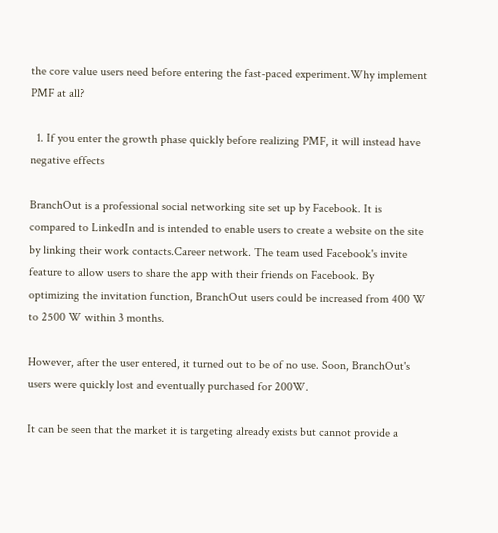the core value users need before entering the fast-paced experiment.Why implement PMF at all?

  1. If you enter the growth phase quickly before realizing PMF, it will instead have negative effects

BranchOut is a professional social networking site set up by Facebook. It is compared to LinkedIn and is intended to enable users to create a website on the site by linking their work contacts.Career network. The team used Facebook's invite feature to allow users to share the app with their friends on Facebook. By optimizing the invitation function, BranchOut users could be increased from 400 W to 2500 W within 3 months.

However, after the user entered, it turned out to be of no use. Soon, BranchOut's users were quickly lost and eventually purchased for 200W.

It can be seen that the market it is targeting already exists but cannot provide a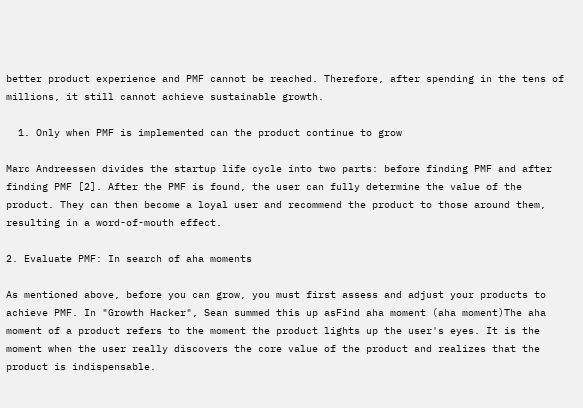better product experience and PMF cannot be reached. Therefore, after spending in the tens of millions, it still cannot achieve sustainable growth.

  1. Only when PMF is implemented can the product continue to grow

Marc Andreessen divides the startup life cycle into two parts: before finding PMF and after finding PMF [2]. After the PMF is found, the user can fully determine the value of the product. They can then become a loyal user and recommend the product to those around them, resulting in a word-of-mouth effect.

2. Evaluate PMF: In search of aha moments

As mentioned above, before you can grow, you must first assess and adjust your products to achieve PMF. In "Growth Hacker", Sean summed this up asFind aha moment (aha moment)The aha moment of a product refers to the moment the product lights up the user's eyes. It is the moment when the user really discovers the core value of the product and realizes that the product is indispensable.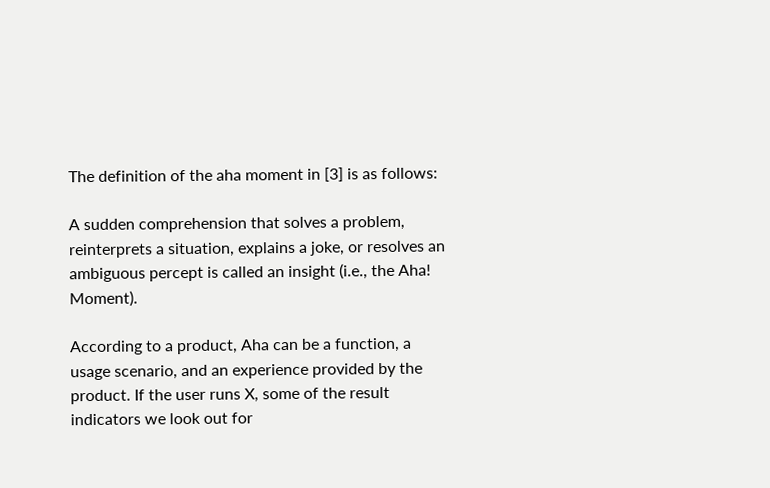The definition of the aha moment in [3] is as follows:

A sudden comprehension that solves a problem, reinterprets a situation, explains a joke, or resolves an ambiguous percept is called an insight (i.e., the Aha! Moment).

According to a product, Aha can be a function, a usage scenario, and an experience provided by the product. If the user runs X, some of the result indicators we look out for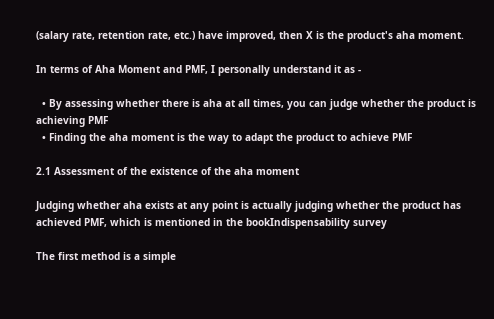(salary rate, retention rate, etc.) have improved, then X is the product's aha moment.

In terms of Aha Moment and PMF, I personally understand it as -

  • By assessing whether there is aha at all times, you can judge whether the product is achieving PMF
  • Finding the aha moment is the way to adapt the product to achieve PMF

2.1 Assessment of the existence of the aha moment

Judging whether aha exists at any point is actually judging whether the product has achieved PMF, which is mentioned in the bookIndispensability survey

The first method is a simple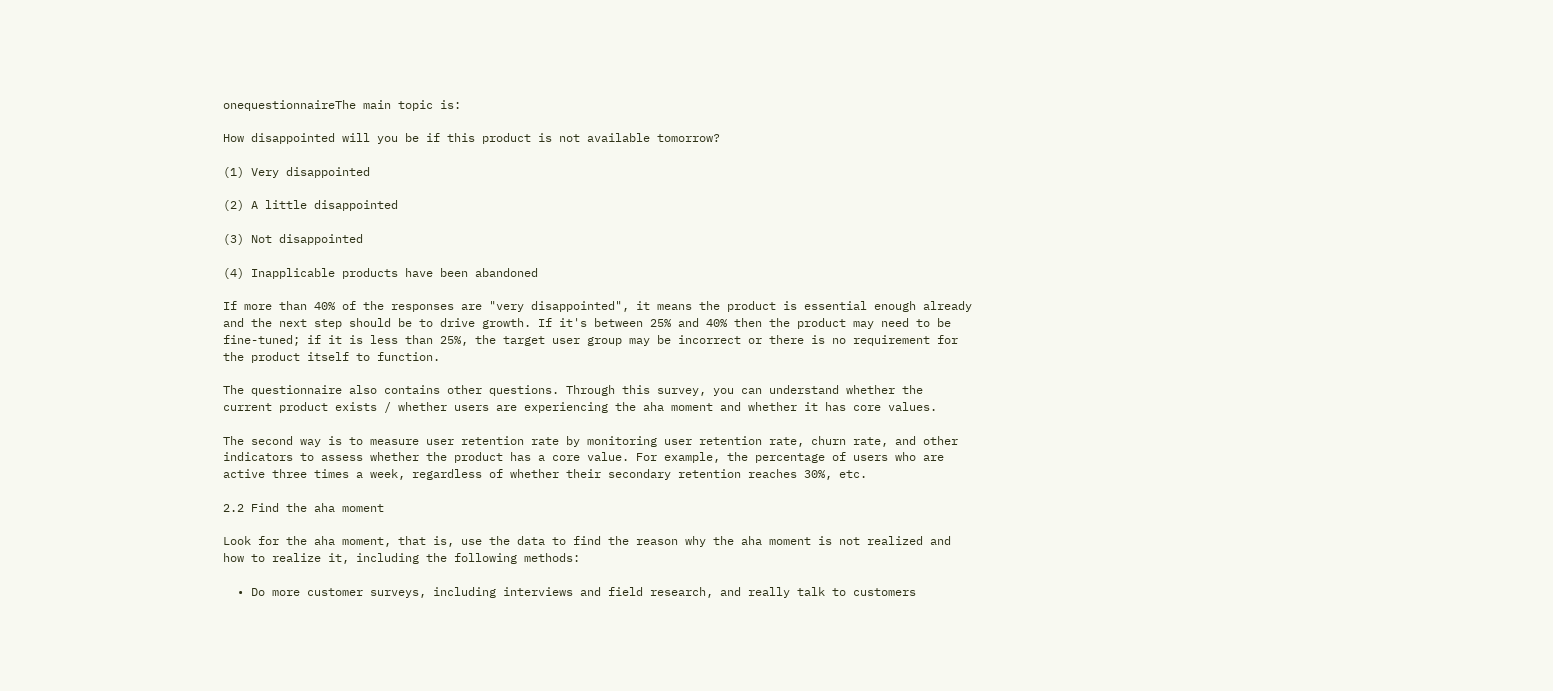onequestionnaireThe main topic is:

How disappointed will you be if this product is not available tomorrow?

(1) Very disappointed

(2) A little disappointed

(3) Not disappointed

(4) Inapplicable products have been abandoned

If more than 40% of the responses are "very disappointed", it means the product is essential enough already and the next step should be to drive growth. If it's between 25% and 40% then the product may need to be fine-tuned; if it is less than 25%, the target user group may be incorrect or there is no requirement for the product itself to function.

The questionnaire also contains other questions. Through this survey, you can understand whether the current product exists / whether users are experiencing the aha moment and whether it has core values.

The second way is to measure user retention rate by monitoring user retention rate, churn rate, and other indicators to assess whether the product has a core value. For example, the percentage of users who are active three times a week, regardless of whether their secondary retention reaches 30%, etc.

2.2 Find the aha moment

Look for the aha moment, that is, use the data to find the reason why the aha moment is not realized and how to realize it, including the following methods:

  • Do more customer surveys, including interviews and field research, and really talk to customers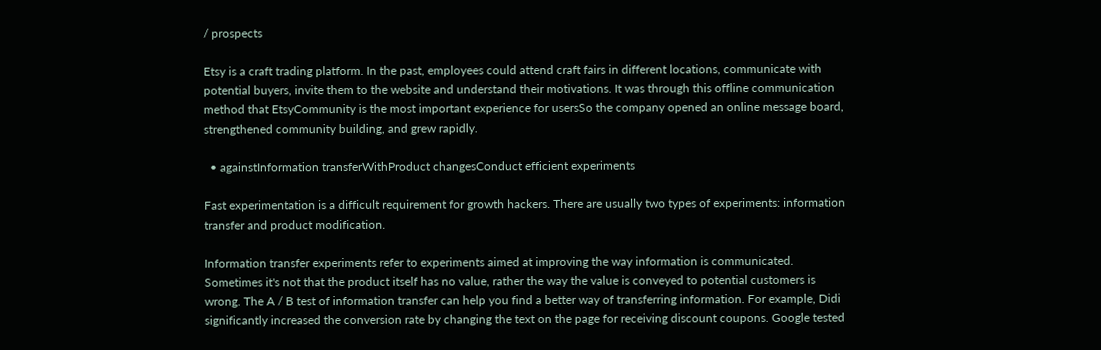/ prospects

Etsy is a craft trading platform. In the past, employees could attend craft fairs in different locations, communicate with potential buyers, invite them to the website and understand their motivations. It was through this offline communication method that EtsyCommunity is the most important experience for usersSo the company opened an online message board, strengthened community building, and grew rapidly.

  • againstInformation transferWithProduct changesConduct efficient experiments

Fast experimentation is a difficult requirement for growth hackers. There are usually two types of experiments: information transfer and product modification.

Information transfer experiments refer to experiments aimed at improving the way information is communicated. Sometimes it's not that the product itself has no value, rather the way the value is conveyed to potential customers is wrong. The A / B test of information transfer can help you find a better way of transferring information. For example, Didi significantly increased the conversion rate by changing the text on the page for receiving discount coupons. Google tested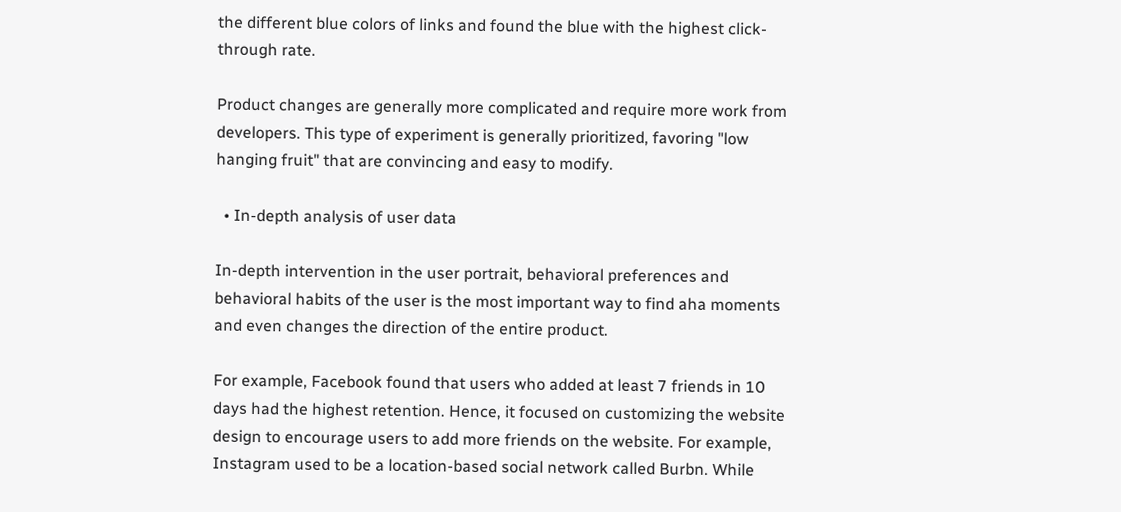the different blue colors of links and found the blue with the highest click-through rate.

Product changes are generally more complicated and require more work from developers. This type of experiment is generally prioritized, favoring "low hanging fruit" that are convincing and easy to modify.

  • In-depth analysis of user data

In-depth intervention in the user portrait, behavioral preferences and behavioral habits of the user is the most important way to find aha moments and even changes the direction of the entire product.

For example, Facebook found that users who added at least 7 friends in 10 days had the highest retention. Hence, it focused on customizing the website design to encourage users to add more friends on the website. For example, Instagram used to be a location-based social network called Burbn. While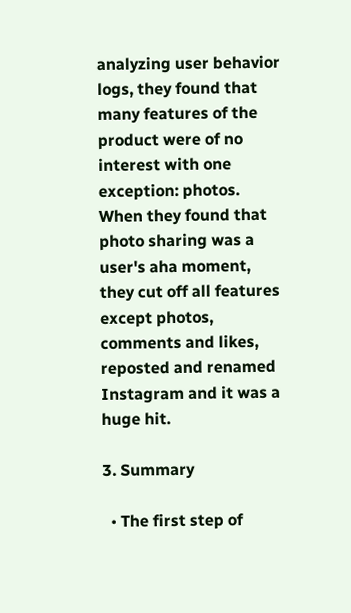analyzing user behavior logs, they found that many features of the product were of no interest with one exception: photos. When they found that photo sharing was a user's aha moment, they cut off all features except photos, comments and likes, reposted and renamed Instagram and it was a huge hit.

3. Summary

  • The first step of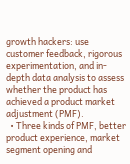growth hackers: use customer feedback, rigorous experimentation, and in-depth data analysis to assess whether the product has achieved a product market adjustment (PMF).
  • Three kinds of PMF, better product experience, market segment opening and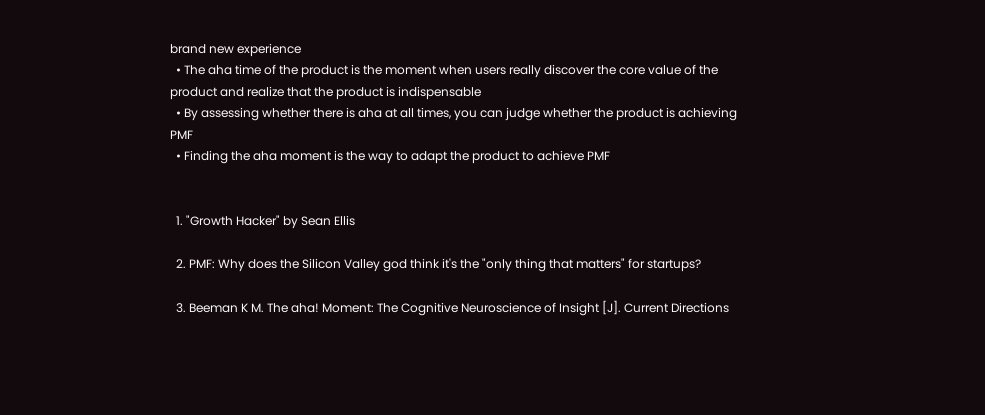brand new experience
  • The aha time of the product is the moment when users really discover the core value of the product and realize that the product is indispensable
  • By assessing whether there is aha at all times, you can judge whether the product is achieving PMF
  • Finding the aha moment is the way to adapt the product to achieve PMF


  1. "Growth Hacker" by Sean Ellis

  2. PMF: Why does the Silicon Valley god think it's the "only thing that matters" for startups?

  3. Beeman K M. The aha! Moment: The Cognitive Neuroscience of Insight [J]. Current Directions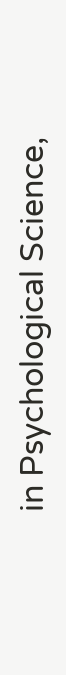in Psychological Science,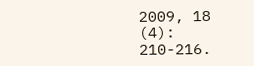2009, 18 (4): 210-216.